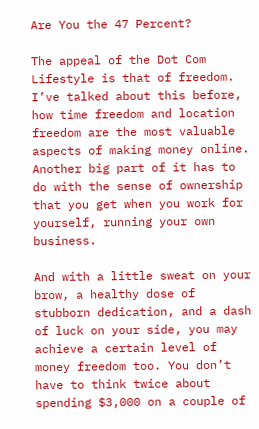Are You the 47 Percent?

The appeal of the Dot Com Lifestyle is that of freedom. I’ve talked about this before, how time freedom and location freedom are the most valuable aspects of making money online. Another big part of it has to do with the sense of ownership that you get when you work for yourself, running your own business.

And with a little sweat on your brow, a healthy dose of stubborn dedication, and a dash of luck on your side, you may achieve a certain level of money freedom too. You don’t have to think twice about spending $3,000 on a couple of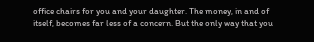office chairs for you and your daughter. The money, in and of itself, becomes far less of a concern. But the only way that you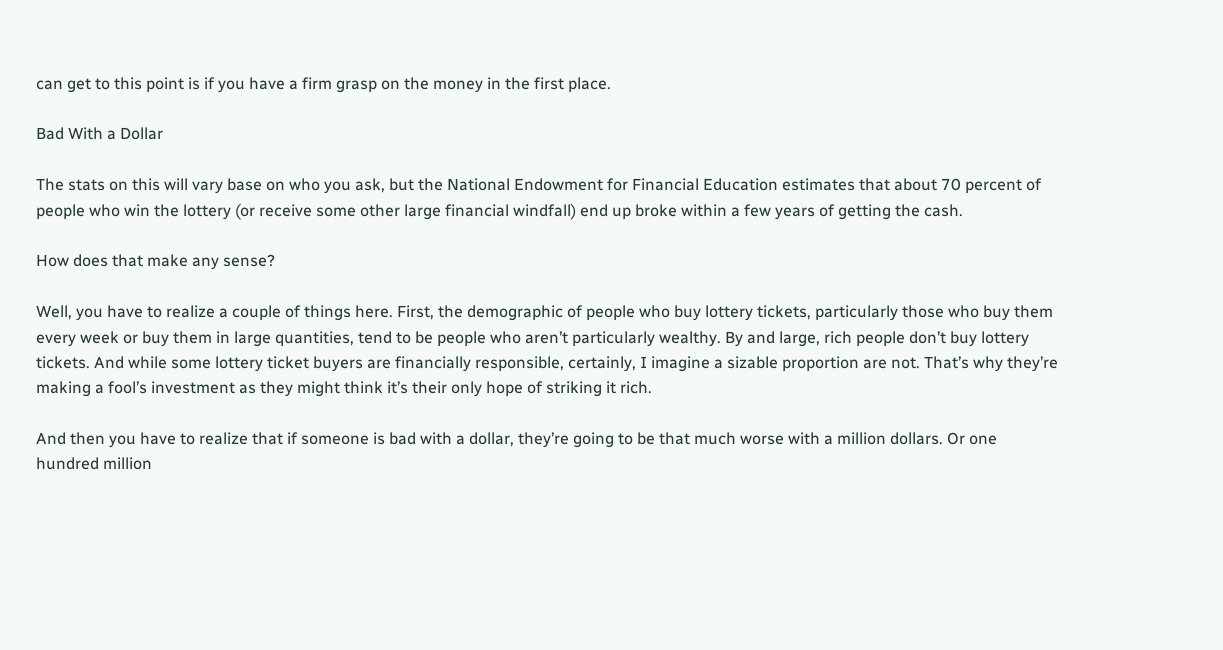can get to this point is if you have a firm grasp on the money in the first place.

Bad With a Dollar

The stats on this will vary base on who you ask, but the National Endowment for Financial Education estimates that about 70 percent of people who win the lottery (or receive some other large financial windfall) end up broke within a few years of getting the cash.

How does that make any sense?

Well, you have to realize a couple of things here. First, the demographic of people who buy lottery tickets, particularly those who buy them every week or buy them in large quantities, tend to be people who aren’t particularly wealthy. By and large, rich people don’t buy lottery tickets. And while some lottery ticket buyers are financially responsible, certainly, I imagine a sizable proportion are not. That’s why they’re making a fool’s investment as they might think it’s their only hope of striking it rich.

And then you have to realize that if someone is bad with a dollar, they’re going to be that much worse with a million dollars. Or one hundred million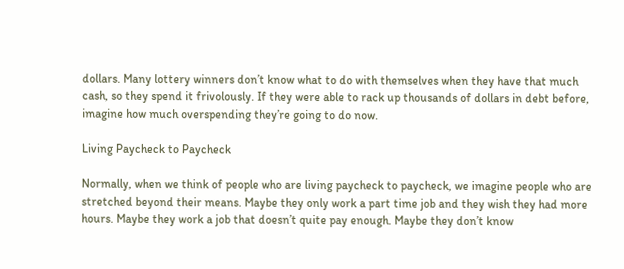dollars. Many lottery winners don’t know what to do with themselves when they have that much cash, so they spend it frivolously. If they were able to rack up thousands of dollars in debt before, imagine how much overspending they’re going to do now.

Living Paycheck to Paycheck

Normally, when we think of people who are living paycheck to paycheck, we imagine people who are stretched beyond their means. Maybe they only work a part time job and they wish they had more hours. Maybe they work a job that doesn’t quite pay enough. Maybe they don’t know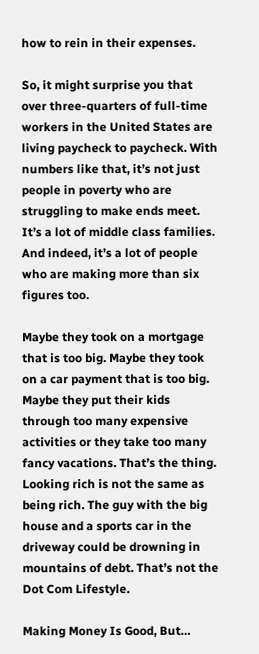how to rein in their expenses.

So, it might surprise you that over three-quarters of full-time workers in the United States are living paycheck to paycheck. With numbers like that, it’s not just people in poverty who are struggling to make ends meet. It’s a lot of middle class families. And indeed, it’s a lot of people who are making more than six figures too.

Maybe they took on a mortgage that is too big. Maybe they took on a car payment that is too big. Maybe they put their kids through too many expensive activities or they take too many fancy vacations. That’s the thing. Looking rich is not the same as being rich. The guy with the big house and a sports car in the driveway could be drowning in mountains of debt. That’s not the Dot Com Lifestyle.

Making Money Is Good, But…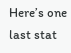Here’s one last stat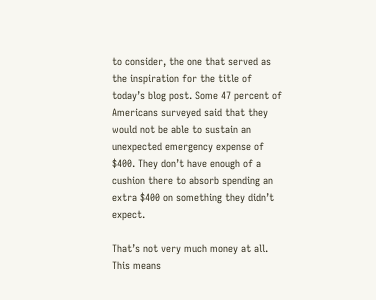to consider, the one that served as the inspiration for the title of today’s blog post. Some 47 percent of Americans surveyed said that they would not be able to sustain an unexpected emergency expense of $400. They don’t have enough of a cushion there to absorb spending an extra $400 on something they didn’t expect.

That’s not very much money at all. This means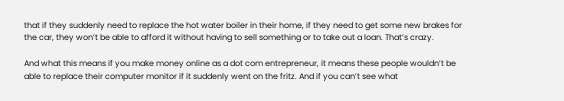that if they suddenly need to replace the hot water boiler in their home, if they need to get some new brakes for the car, they won’t be able to afford it without having to sell something or to take out a loan. That’s crazy.

And what this means if you make money online as a dot com entrepreneur, it means these people wouldn’t be able to replace their computer monitor if it suddenly went on the fritz. And if you can’t see what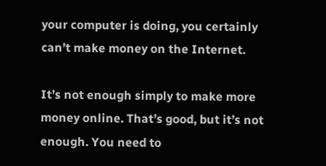your computer is doing, you certainly can’t make money on the Internet.

It’s not enough simply to make more money online. That’s good, but it’s not enough. You need to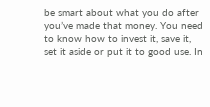be smart about what you do after you’ve made that money. You need to know how to invest it, save it, set it aside or put it to good use. In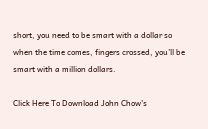short, you need to be smart with a dollar so when the time comes, fingers crossed, you’ll be smart with a million dollars.

Click Here To Download John Chow’s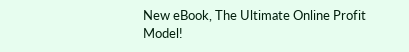New eBook, The Ultimate Online Profit Model!